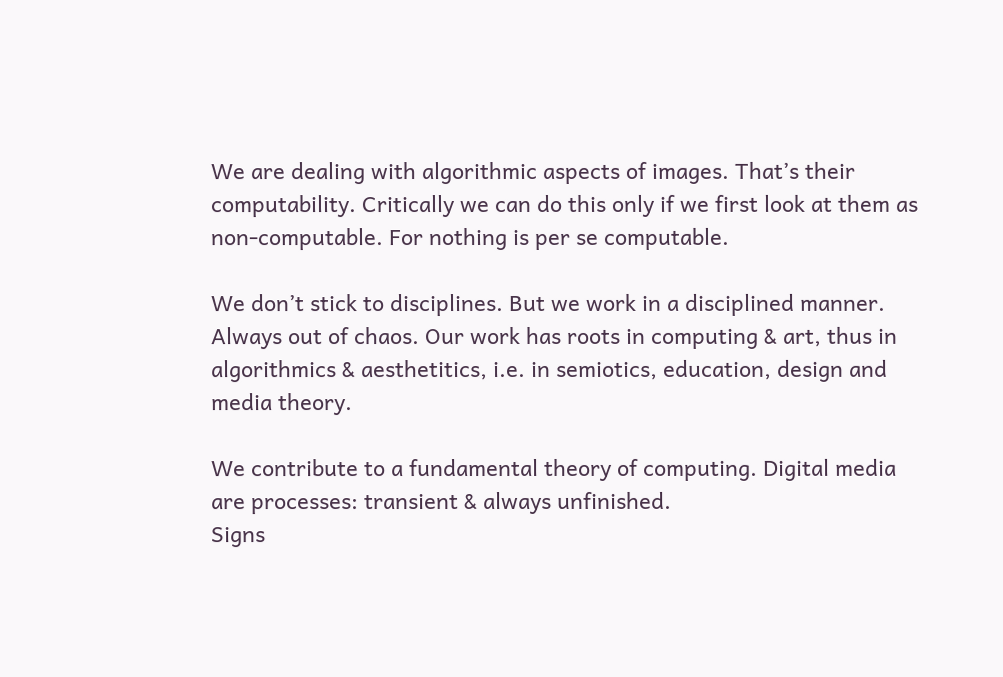We are dealing with algorithmic aspects of images. That’s their computability. Critically we can do this only if we first look at them as non-computable. For nothing is per se computable.

We don’t stick to disciplines. But we work in a disciplined manner. Always out of chaos. Our work has roots in computing & art, thus in algorithmics & aesthetitics, i.e. in semiotics, education, design and media theory.

We contribute to a fundamental theory of computing. Digital media are processes: transient & always unfinished.
Signs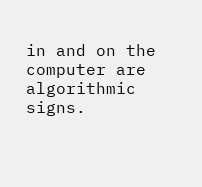in and on the computer are algorithmic signs.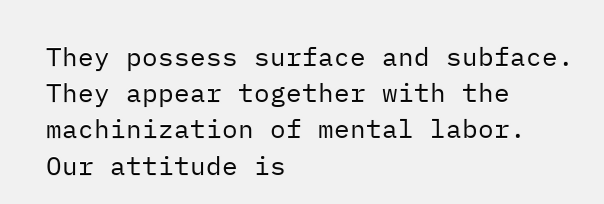They possess surface and subface.
They appear together with the machinization of mental labor.
Our attitude is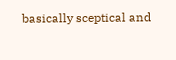basically sceptical and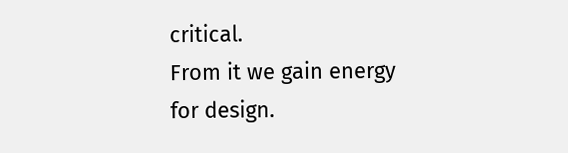critical.
From it we gain energy for design.